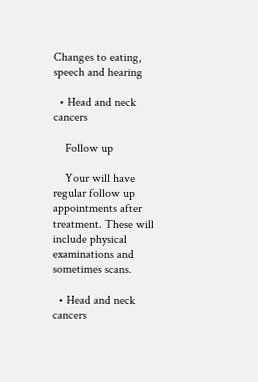Changes to eating, speech and hearing

  • Head and neck cancers

    Follow up

    Your will have regular follow up appointments after treatment. These will include physical examinations and sometimes scans.

  • Head and neck cancers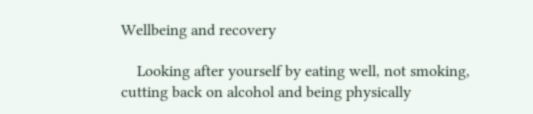Wellbeing and recovery

    Looking after yourself by eating well, not smoking, cutting back on alcohol and being physically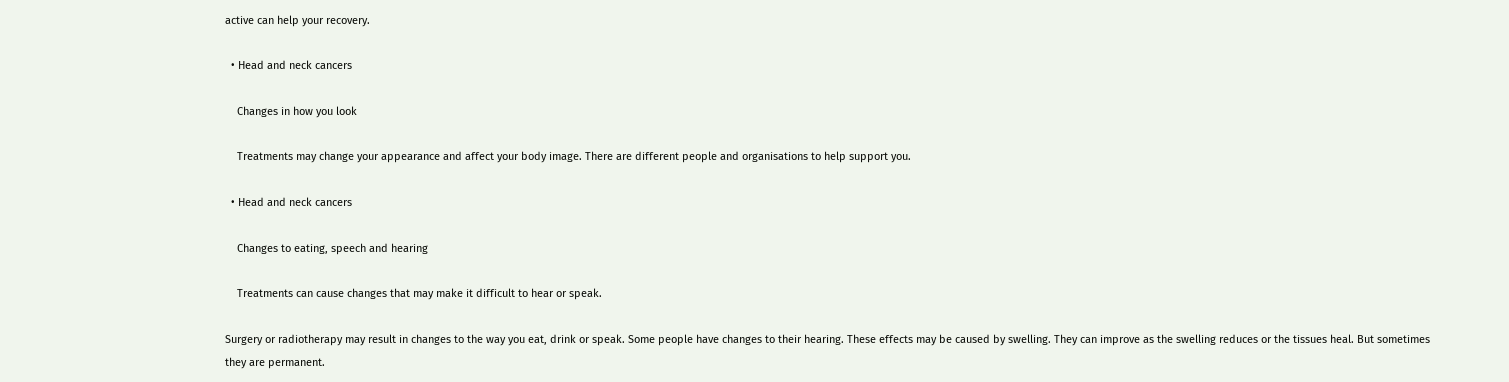active can help your recovery.

  • Head and neck cancers

    Changes in how you look

    Treatments may change your appearance and affect your body image. There are different people and organisations to help support you.

  • Head and neck cancers

    Changes to eating, speech and hearing

    Treatments can cause changes that may make it difficult to hear or speak.

Surgery or radiotherapy may result in changes to the way you eat, drink or speak. Some people have changes to their hearing. These effects may be caused by swelling. They can improve as the swelling reduces or the tissues heal. But sometimes they are permanent.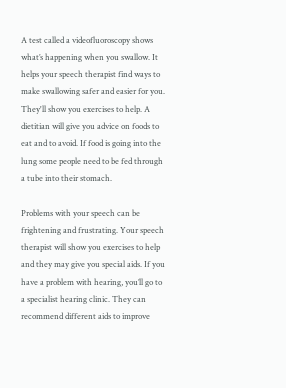A test called a videofluoroscopy shows what’s happening when you swallow. It helps your speech therapist find ways to make swallowing safer and easier for you. They'll show you exercises to help. A dietitian will give you advice on foods to eat and to avoid. If food is going into the lung some people need to be fed through a tube into their stomach.

Problems with your speech can be frightening and frustrating. Your speech therapist will show you exercises to help and they may give you special aids. If you have a problem with hearing, you’ll go to a specialist hearing clinic. They can recommend different aids to improve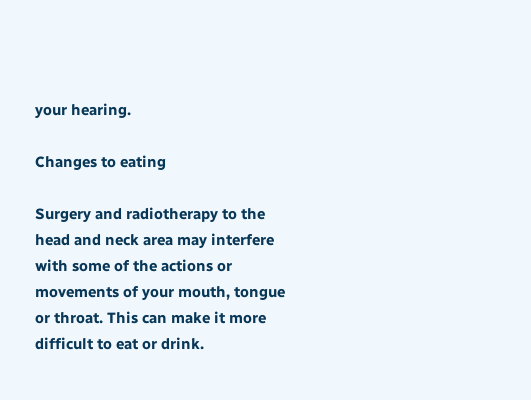your hearing.

Changes to eating

Surgery and radiotherapy to the head and neck area may interfere with some of the actions or movements of your mouth, tongue or throat. This can make it more difficult to eat or drink.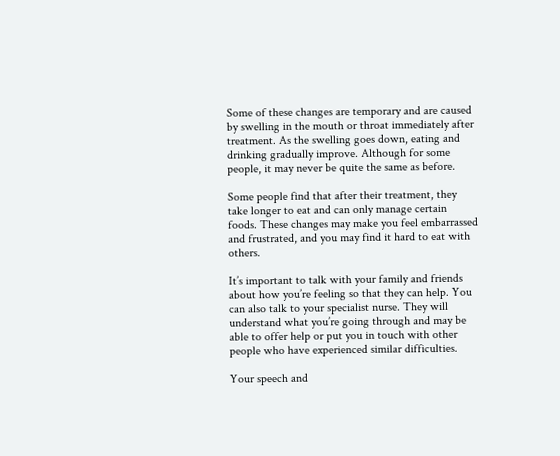Some of these changes are temporary and are caused by swelling in the mouth or throat immediately after treatment. As the swelling goes down, eating and drinking gradually improve. Although for some people, it may never be quite the same as before.

Some people find that after their treatment, they take longer to eat and can only manage certain foods. These changes may make you feel embarrassed and frustrated, and you may find it hard to eat with others.

It’s important to talk with your family and friends about how you’re feeling so that they can help. You can also talk to your specialist nurse. They will understand what you’re going through and may be able to offer help or put you in touch with other people who have experienced similar difficulties.

Your speech and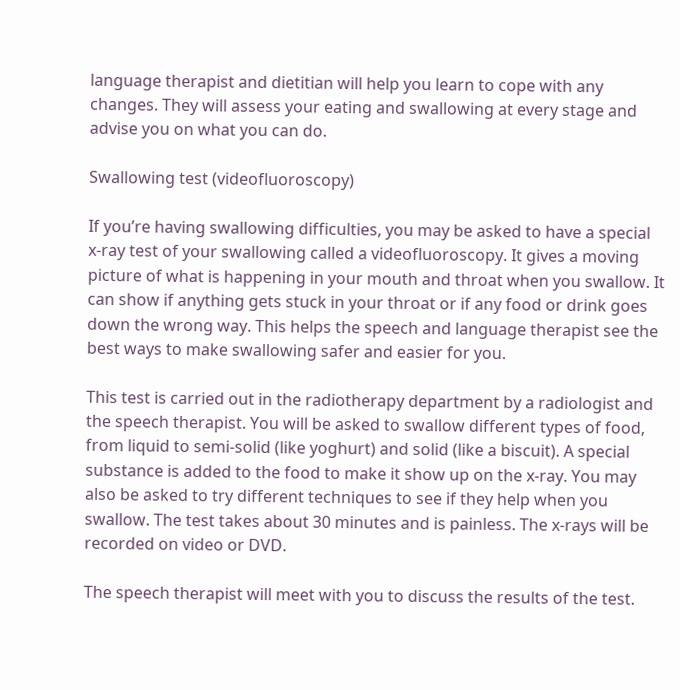language therapist and dietitian will help you learn to cope with any changes. They will assess your eating and swallowing at every stage and advise you on what you can do.

Swallowing test (videofluoroscopy)

If you’re having swallowing difficulties, you may be asked to have a special x-ray test of your swallowing called a videofluoroscopy. It gives a moving picture of what is happening in your mouth and throat when you swallow. It can show if anything gets stuck in your throat or if any food or drink goes down the wrong way. This helps the speech and language therapist see the best ways to make swallowing safer and easier for you.

This test is carried out in the radiotherapy department by a radiologist and the speech therapist. You will be asked to swallow different types of food, from liquid to semi-solid (like yoghurt) and solid (like a biscuit). A special substance is added to the food to make it show up on the x-ray. You may also be asked to try different techniques to see if they help when you swallow. The test takes about 30 minutes and is painless. The x-rays will be recorded on video or DVD.

The speech therapist will meet with you to discuss the results of the test.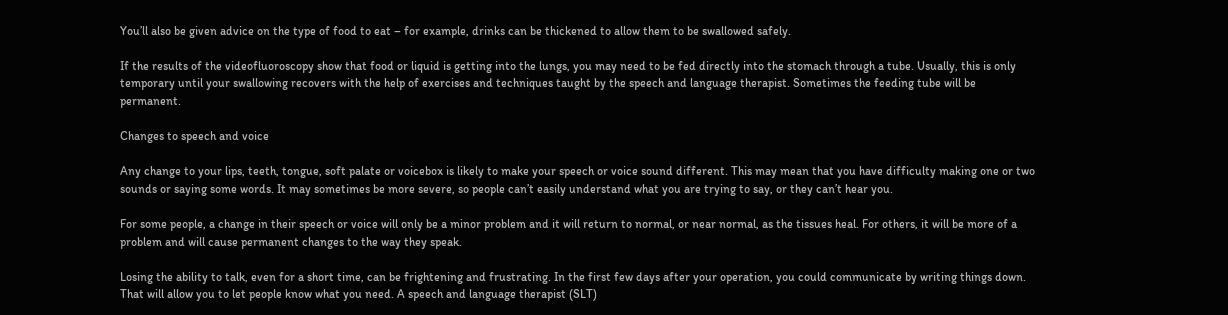You’ll also be given advice on the type of food to eat – for example, drinks can be thickened to allow them to be swallowed safely.

If the results of the videofluoroscopy show that food or liquid is getting into the lungs, you may need to be fed directly into the stomach through a tube. Usually, this is only temporary until your swallowing recovers with the help of exercises and techniques taught by the speech and language therapist. Sometimes the feeding tube will be permanent.

Changes to speech and voice

Any change to your lips, teeth, tongue, soft palate or voicebox is likely to make your speech or voice sound different. This may mean that you have difficulty making one or two sounds or saying some words. It may sometimes be more severe, so people can’t easily understand what you are trying to say, or they can’t hear you.

For some people, a change in their speech or voice will only be a minor problem and it will return to normal, or near normal, as the tissues heal. For others, it will be more of a problem and will cause permanent changes to the way they speak.

Losing the ability to talk, even for a short time, can be frightening and frustrating. In the first few days after your operation, you could communicate by writing things down. That will allow you to let people know what you need. A speech and language therapist (SLT)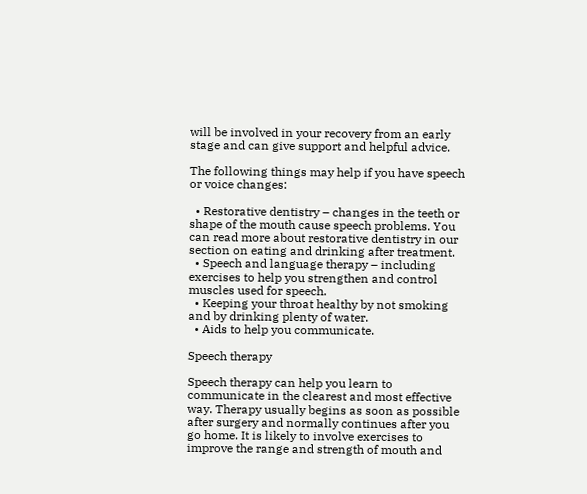will be involved in your recovery from an early stage and can give support and helpful advice.

The following things may help if you have speech or voice changes:

  • Restorative dentistry – changes in the teeth or shape of the mouth cause speech problems. You can read more about restorative dentistry in our section on eating and drinking after treatment.
  • Speech and language therapy – including exercises to help you strengthen and control muscles used for speech.
  • Keeping your throat healthy by not smoking and by drinking plenty of water.
  • Aids to help you communicate.

Speech therapy

Speech therapy can help you learn to communicate in the clearest and most effective way. Therapy usually begins as soon as possible after surgery and normally continues after you go home. It is likely to involve exercises to improve the range and strength of mouth and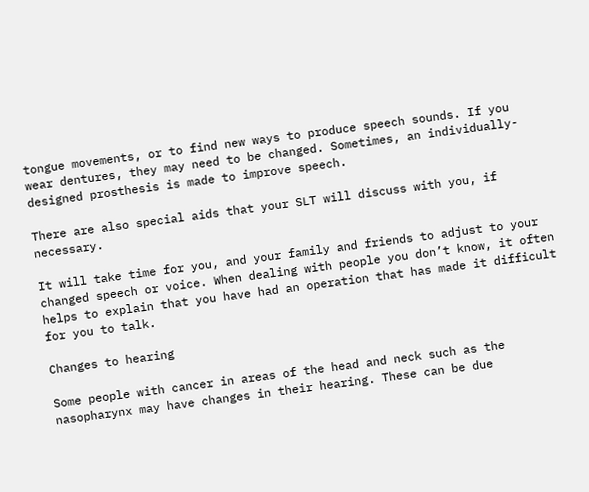tongue movements, or to find new ways to produce speech sounds. If you wear dentures, they may need to be changed. Sometimes, an individually-designed prosthesis is made to improve speech.

There are also special aids that your SLT will discuss with you, if necessary.

It will take time for you, and your family and friends to adjust to your changed speech or voice. When dealing with people you don’t know, it often helps to explain that you have had an operation that has made it difficult for you to talk.

Changes to hearing

Some people with cancer in areas of the head and neck such as the nasopharynx may have changes in their hearing. These can be due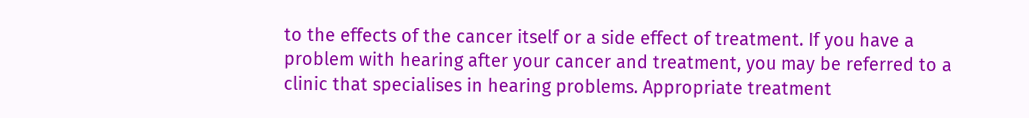to the effects of the cancer itself or a side effect of treatment. If you have a problem with hearing after your cancer and treatment, you may be referred to a clinic that specialises in hearing problems. Appropriate treatment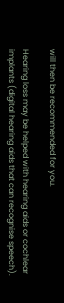will then be recommended for you.

Hearing loss may be helped with hearing aids or cochlear implants (digital hearing aids that can recognise speech).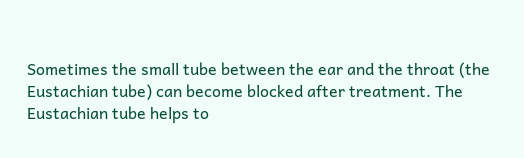Sometimes the small tube between the ear and the throat (the Eustachian tube) can become blocked after treatment. The Eustachian tube helps to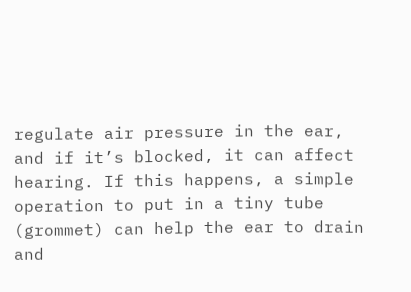regulate air pressure in the ear, and if it’s blocked, it can affect hearing. If this happens, a simple operation to put in a tiny tube (grommet) can help the ear to drain and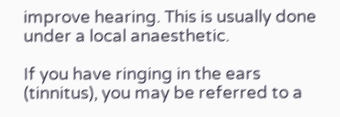improve hearing. This is usually done under a local anaesthetic.

If you have ringing in the ears (tinnitus), you may be referred to a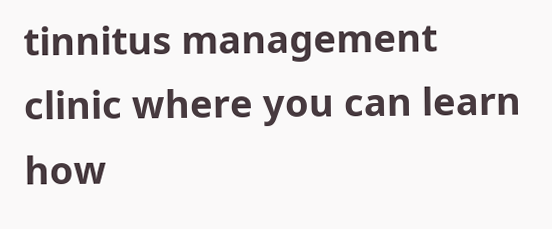tinnitus management clinic where you can learn how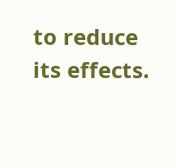to reduce its effects.